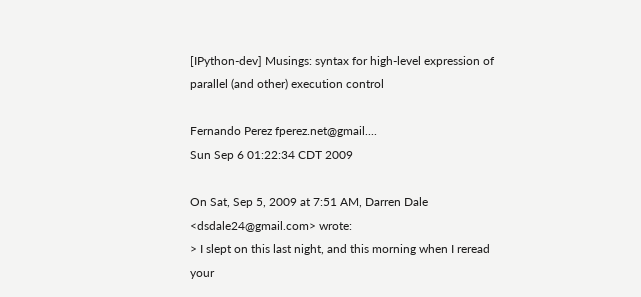[IPython-dev] Musings: syntax for high-level expression of parallel (and other) execution control

Fernando Perez fperez.net@gmail....
Sun Sep 6 01:22:34 CDT 2009

On Sat, Sep 5, 2009 at 7:51 AM, Darren Dale <dsdale24@gmail.com> wrote:
> I slept on this last night, and this morning when I reread your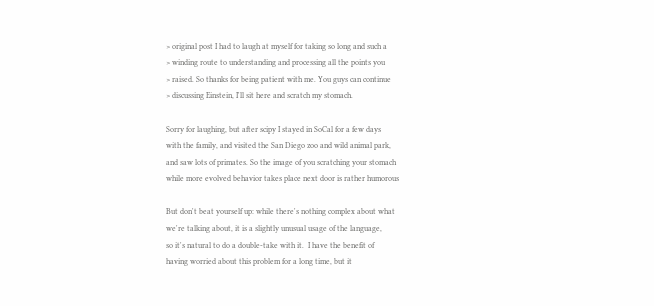> original post I had to laugh at myself for taking so long and such a
> winding route to understanding and processing all the points you
> raised. So thanks for being patient with me. You guys can continue
> discussing Einstein, I'll sit here and scratch my stomach.

Sorry for laughing, but after scipy I stayed in SoCal for a few days
with the family, and visited the San Diego zoo and wild animal park,
and saw lots of primates. So the image of you scratching your stomach
while more evolved behavior takes place next door is rather humorous

But don't beat yourself up: while there's nothing complex about what
we're talking about, it is a slightly unusual usage of the language,
so it's natural to do a double-take with it.  I have the benefit of
having worried about this problem for a long time, but it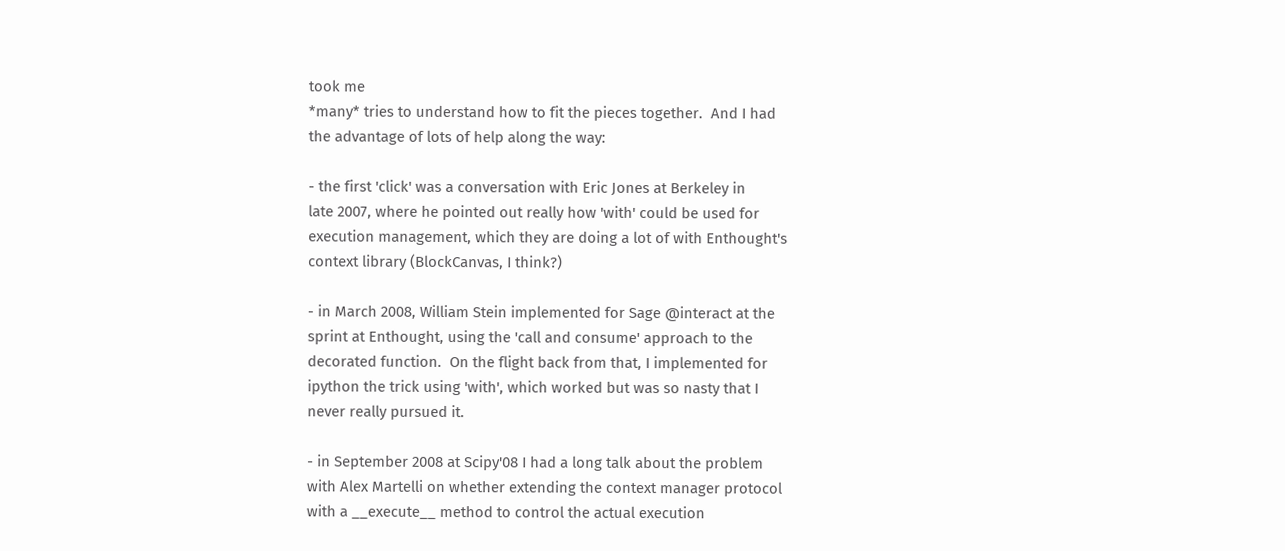took me
*many* tries to understand how to fit the pieces together.  And I had
the advantage of lots of help along the way:

- the first 'click' was a conversation with Eric Jones at Berkeley in
late 2007, where he pointed out really how 'with' could be used for
execution management, which they are doing a lot of with Enthought's
context library (BlockCanvas, I think?)

- in March 2008, William Stein implemented for Sage @interact at the
sprint at Enthought, using the 'call and consume' approach to the
decorated function.  On the flight back from that, I implemented for
ipython the trick using 'with', which worked but was so nasty that I
never really pursued it.

- in September 2008 at Scipy'08 I had a long talk about the problem
with Alex Martelli on whether extending the context manager protocol
with a __execute__ method to control the actual execution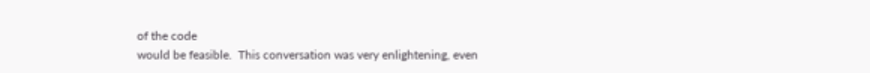of the code
would be feasible.  This conversation was very enlightening, even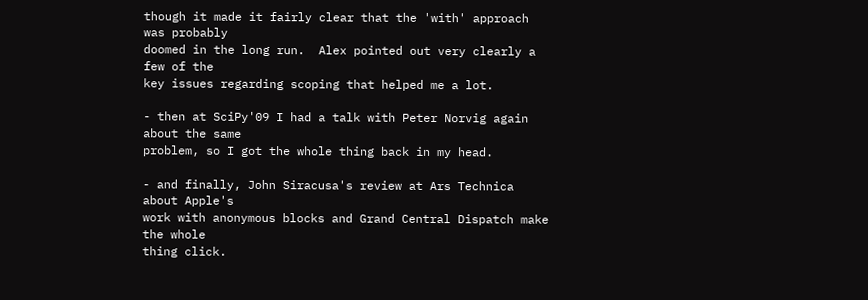though it made it fairly clear that the 'with' approach was probably
doomed in the long run.  Alex pointed out very clearly a few of the
key issues regarding scoping that helped me a lot.

- then at SciPy'09 I had a talk with Peter Norvig again about the same
problem, so I got the whole thing back in my head.

- and finally, John Siracusa's review at Ars Technica about Apple's
work with anonymous blocks and Grand Central Dispatch make the whole
thing click.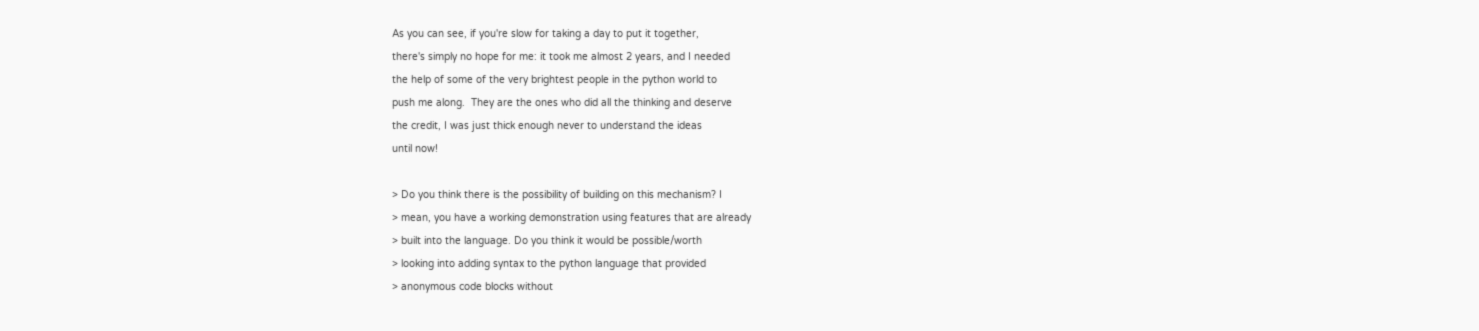As you can see, if you're slow for taking a day to put it together,
there's simply no hope for me: it took me almost 2 years, and I needed
the help of some of the very brightest people in the python world to
push me along.  They are the ones who did all the thinking and deserve
the credit, I was just thick enough never to understand the ideas
until now!

> Do you think there is the possibility of building on this mechanism? I
> mean, you have a working demonstration using features that are already
> built into the language. Do you think it would be possible/worth
> looking into adding syntax to the python language that provided
> anonymous code blocks without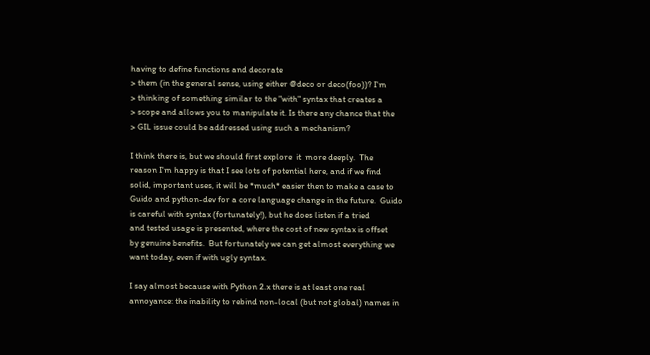having to define functions and decorate
> them (in the general sense, using either @deco or deco(foo))? I'm
> thinking of something similar to the "with" syntax that creates a
> scope and allows you to manipulate it. Is there any chance that the
> GIL issue could be addressed using such a mechanism?

I think there is, but we should first explore  it  more deeply.  The
reason I'm happy is that I see lots of potential here, and if we find
solid, important uses, it will be *much* easier then to make a case to
Guido and python-dev for a core language change in the future.  Guido
is careful with syntax (fortunately!), but he does listen if a tried
and tested usage is presented, where the cost of new syntax is offset
by genuine benefits.  But fortunately we can get almost everything we
want today, even if with ugly syntax.

I say almost because with Python 2.x there is at least one real
annoyance: the inability to rebind non-local (but not global) names in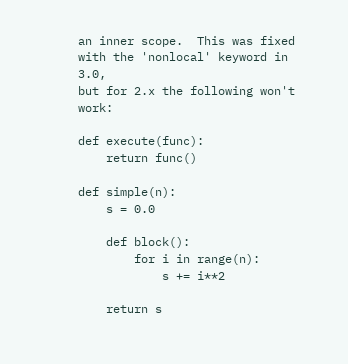an inner scope.  This was fixed with the 'nonlocal' keyword in 3.0,
but for 2.x the following won't work:

def execute(func):
    return func()

def simple(n):
    s = 0.0

    def block():
        for i in range(n):
            s += i**2

    return s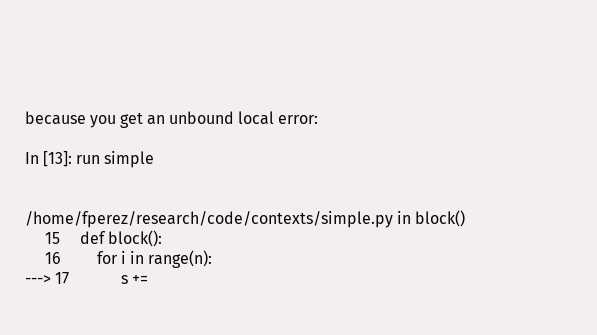because you get an unbound local error:

In [13]: run simple


/home/fperez/research/code/contexts/simple.py in block()
     15     def block():
     16         for i in range(n):
---> 17             s +=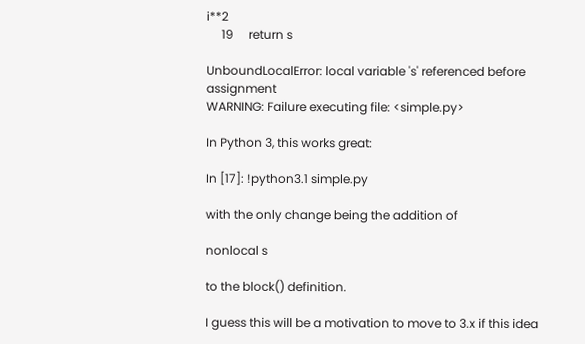i**2
     19     return s

UnboundLocalError: local variable 's' referenced before assignment
WARNING: Failure executing file: <simple.py>

In Python 3, this works great:

In [17]: !python3.1 simple.py

with the only change being the addition of

nonlocal s

to the block() definition.

I guess this will be a motivation to move to 3.x if this idea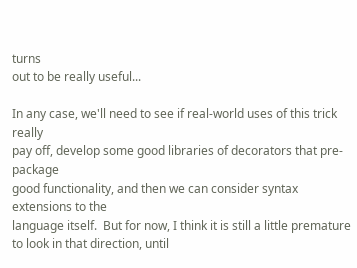turns
out to be really useful...

In any case, we'll need to see if real-world uses of this trick really
pay off, develop some good libraries of decorators that pre-package
good functionality, and then we can consider syntax extensions to the
language itself.  But for now, I think it is still a little premature
to look in that direction, until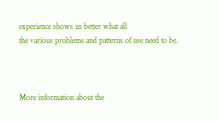experience shows us better what all
the various problems and patterns of use need to be.



More information about the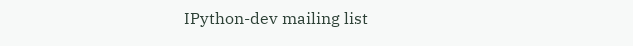IPython-dev mailing list